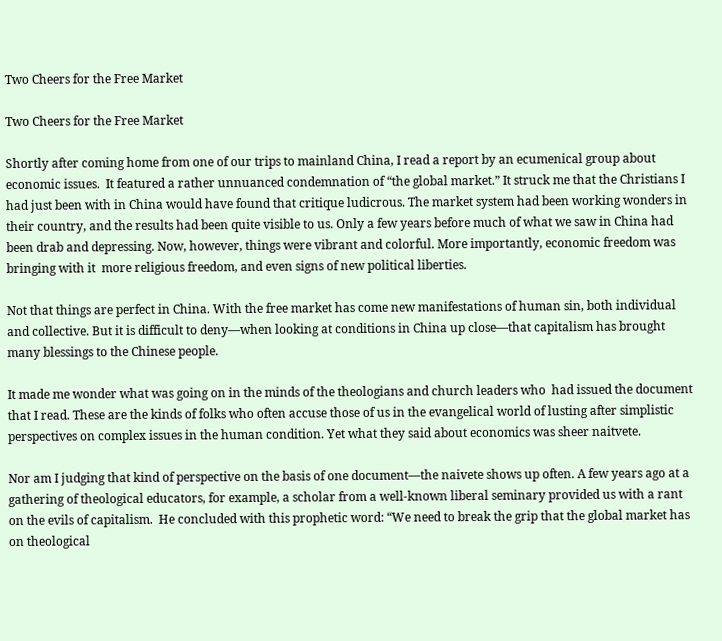Two Cheers for the Free Market

Two Cheers for the Free Market

Shortly after coming home from one of our trips to mainland China, I read a report by an ecumenical group about economic issues.  It featured a rather unnuanced condemnation of “the global market.” It struck me that the Christians I had just been with in China would have found that critique ludicrous. The market system had been working wonders in their country, and the results had been quite visible to us. Only a few years before much of what we saw in China had been drab and depressing. Now, however, things were vibrant and colorful. More importantly, economic freedom was bringing with it  more religious freedom, and even signs of new political liberties.

Not that things are perfect in China. With the free market has come new manifestations of human sin, both individual and collective. But it is difficult to deny—when looking at conditions in China up close—that capitalism has brought many blessings to the Chinese people.

It made me wonder what was going on in the minds of the theologians and church leaders who  had issued the document that I read. These are the kinds of folks who often accuse those of us in the evangelical world of lusting after simplistic perspectives on complex issues in the human condition. Yet what they said about economics was sheer naitvete.

Nor am I judging that kind of perspective on the basis of one document—the naivete shows up often. A few years ago at a gathering of theological educators, for example, a scholar from a well-known liberal seminary provided us with a rant on the evils of capitalism.  He concluded with this prophetic word: “We need to break the grip that the global market has on theological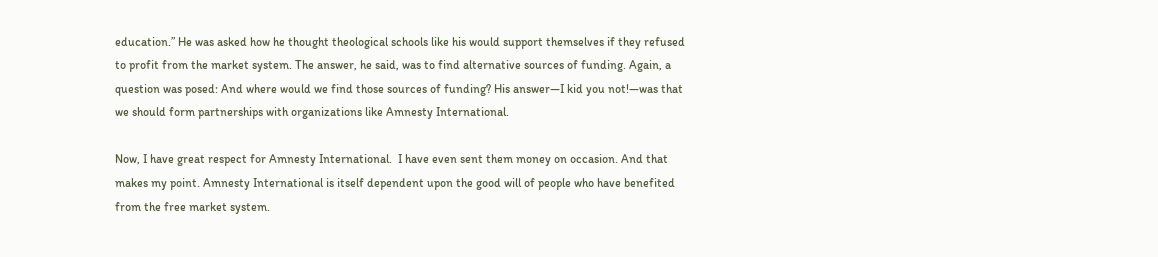education.” He was asked how he thought theological schools like his would support themselves if they refused to profit from the market system. The answer, he said, was to find alternative sources of funding. Again, a question was posed: And where would we find those sources of funding? His answer—I kid you not!—was that we should form partnerships with organizations like Amnesty International.

Now, I have great respect for Amnesty International.  I have even sent them money on occasion. And that makes my point. Amnesty International is itself dependent upon the good will of people who have benefited from the free market system.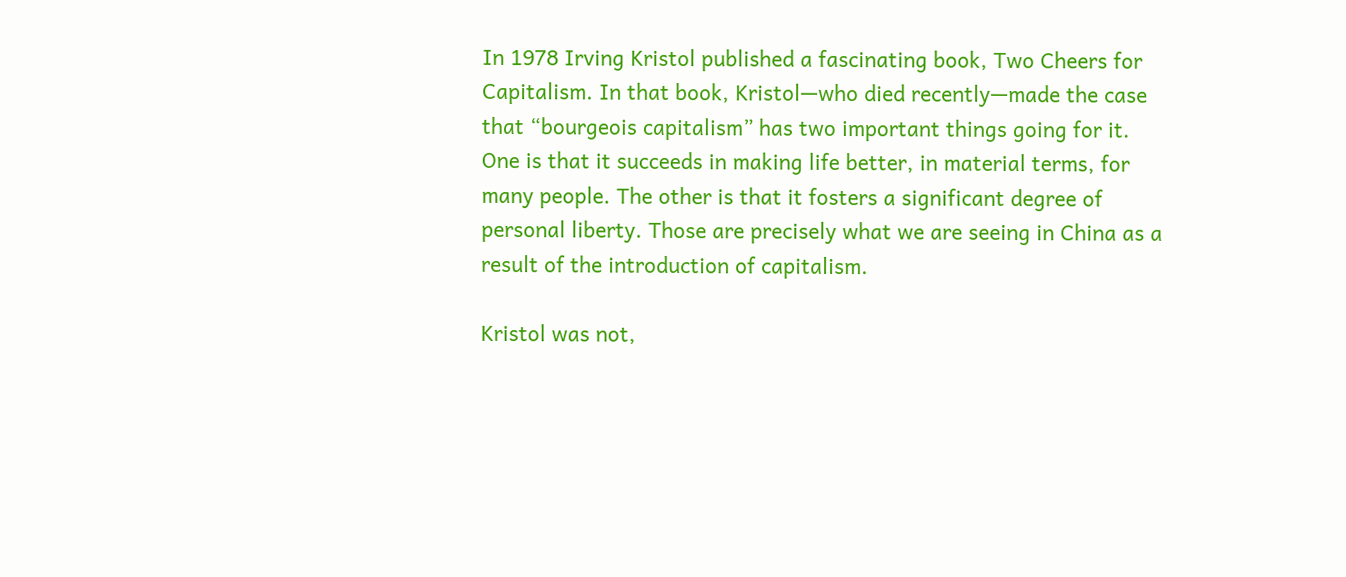In 1978 Irving Kristol published a fascinating book, Two Cheers for Capitalism. In that book, Kristol—who died recently—made the case that “bourgeois capitalism” has two important things going for it. One is that it succeeds in making life better, in material terms, for many people. The other is that it fosters a significant degree of personal liberty. Those are precisely what we are seeing in China as a result of the introduction of capitalism.

Kristol was not,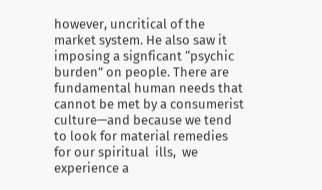however, uncritical of the market system. He also saw it imposing a signficant “psychic burden” on people. There are fundamental human needs that cannot be met by a consumerist culture—and because we tend to look for material remedies for our spiritual  ills,  we experience a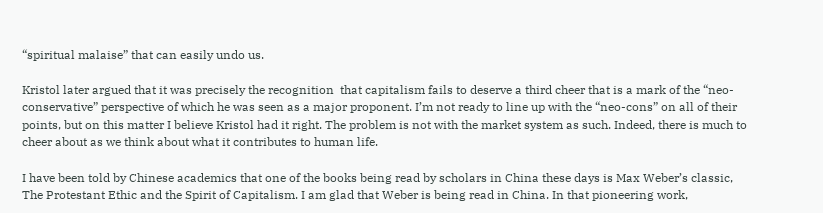“spiritual malaise” that can easily undo us.

Kristol later argued that it was precisely the recognition  that capitalism fails to deserve a third cheer that is a mark of the “neo-conservative” perspective of which he was seen as a major proponent. I’m not ready to line up with the “neo-cons” on all of their points, but on this matter I believe Kristol had it right. The problem is not with the market system as such. Indeed, there is much to cheer about as we think about what it contributes to human life.

I have been told by Chinese academics that one of the books being read by scholars in China these days is Max Weber’s classic, The Protestant Ethic and the Spirit of Capitalism. I am glad that Weber is being read in China. In that pioneering work,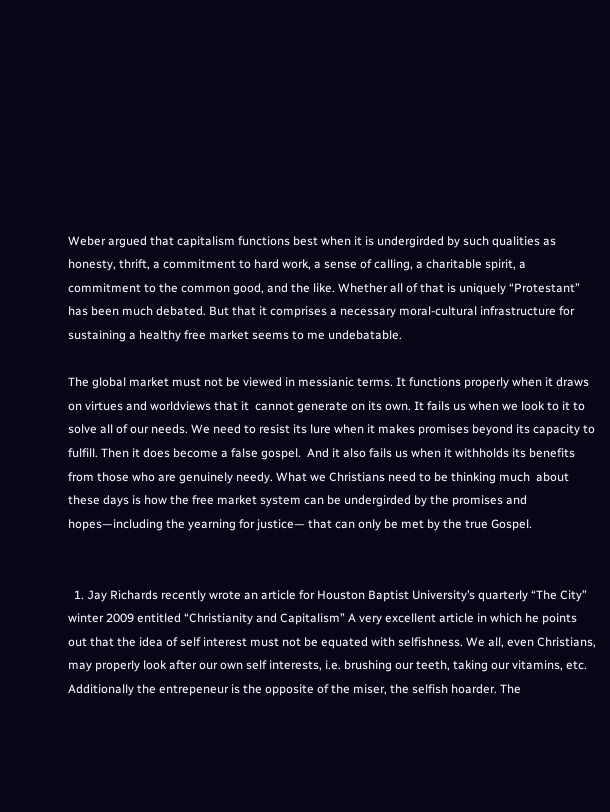Weber argued that capitalism functions best when it is undergirded by such qualities as honesty, thrift, a commitment to hard work, a sense of calling, a charitable spirit, a commitment to the common good, and the like. Whether all of that is uniquely “Protestant” has been much debated. But that it comprises a necessary moral-cultural infrastructure for sustaining a healthy free market seems to me undebatable.

The global market must not be viewed in messianic terms. It functions properly when it draws on virtues and worldviews that it  cannot generate on its own. It fails us when we look to it to solve all of our needs. We need to resist its lure when it makes promises beyond its capacity to fulfill. Then it does become a false gospel.  And it also fails us when it withholds its benefits from those who are genuinely needy. What we Christians need to be thinking much  about these days is how the free market system can be undergirded by the promises and hopes—including the yearning for justice— that can only be met by the true Gospel.


  1. Jay Richards recently wrote an article for Houston Baptist University’s quarterly “The City” winter 2009 entitled “Christianity and Capitalism” A very excellent article in which he points out that the idea of self interest must not be equated with selfishness. We all, even Christians, may properly look after our own self interests, i.e. brushing our teeth, taking our vitamins, etc. Additionally the entrepeneur is the opposite of the miser, the selfish hoarder. The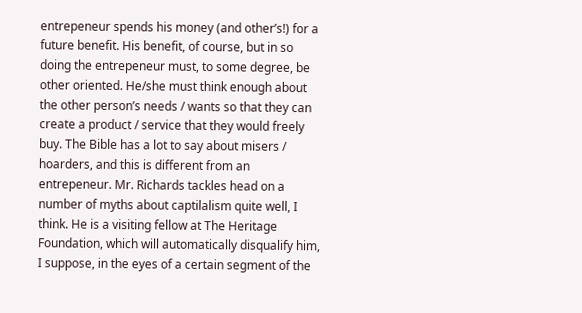entrepeneur spends his money (and other’s!) for a future benefit. His benefit, of course, but in so doing the entrepeneur must, to some degree, be other oriented. He/she must think enough about the other person’s needs / wants so that they can create a product / service that they would freely buy. The Bible has a lot to say about misers / hoarders, and this is different from an entrepeneur. Mr. Richards tackles head on a number of myths about captilalism quite well, I think. He is a visiting fellow at The Heritage Foundation, which will automatically disqualify him, I suppose, in the eyes of a certain segment of the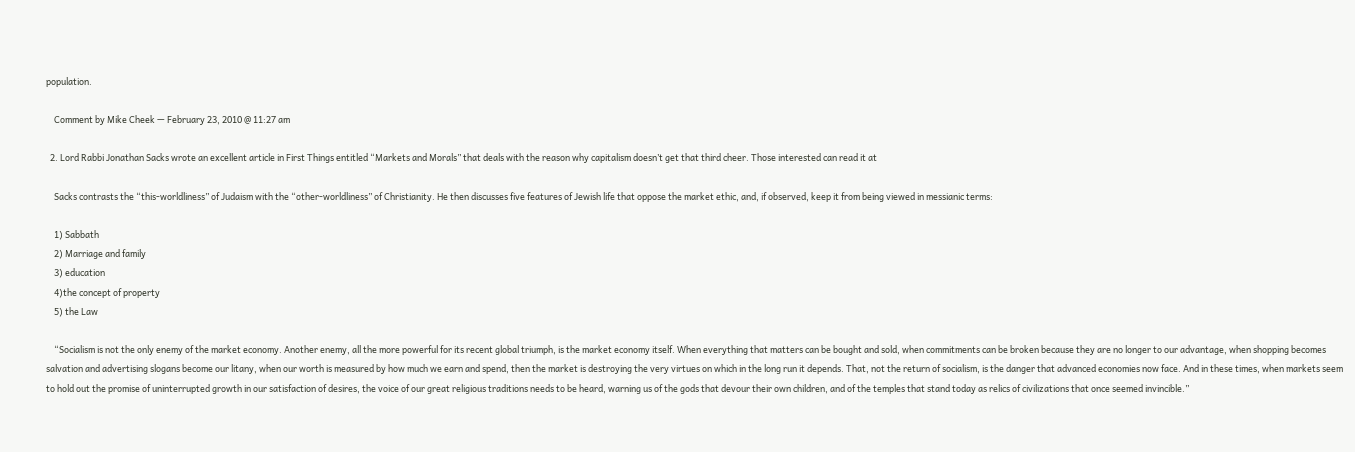population.

    Comment by Mike Cheek — February 23, 2010 @ 11:27 am

  2. Lord Rabbi Jonathan Sacks wrote an excellent article in First Things entitled “Markets and Morals” that deals with the reason why capitalism doesn’t get that third cheer. Those interested can read it at

    Sacks contrasts the “this-worldliness” of Judaism with the “other-worldliness” of Christianity. He then discusses five features of Jewish life that oppose the market ethic, and, if observed, keep it from being viewed in messianic terms:

    1) Sabbath
    2) Marriage and family
    3) education
    4)the concept of property
    5) the Law

    “Socialism is not the only enemy of the market economy. Another enemy, all the more powerful for its recent global triumph, is the market economy itself. When everything that matters can be bought and sold, when commitments can be broken because they are no longer to our advantage, when shopping becomes salvation and advertising slogans become our litany, when our worth is measured by how much we earn and spend, then the market is destroying the very virtues on which in the long run it depends. That, not the return of socialism, is the danger that advanced economies now face. And in these times, when markets seem to hold out the promise of uninterrupted growth in our satisfaction of desires, the voice of our great religious traditions needs to be heard, warning us of the gods that devour their own children, and of the temples that stand today as relics of civilizations that once seemed invincible.”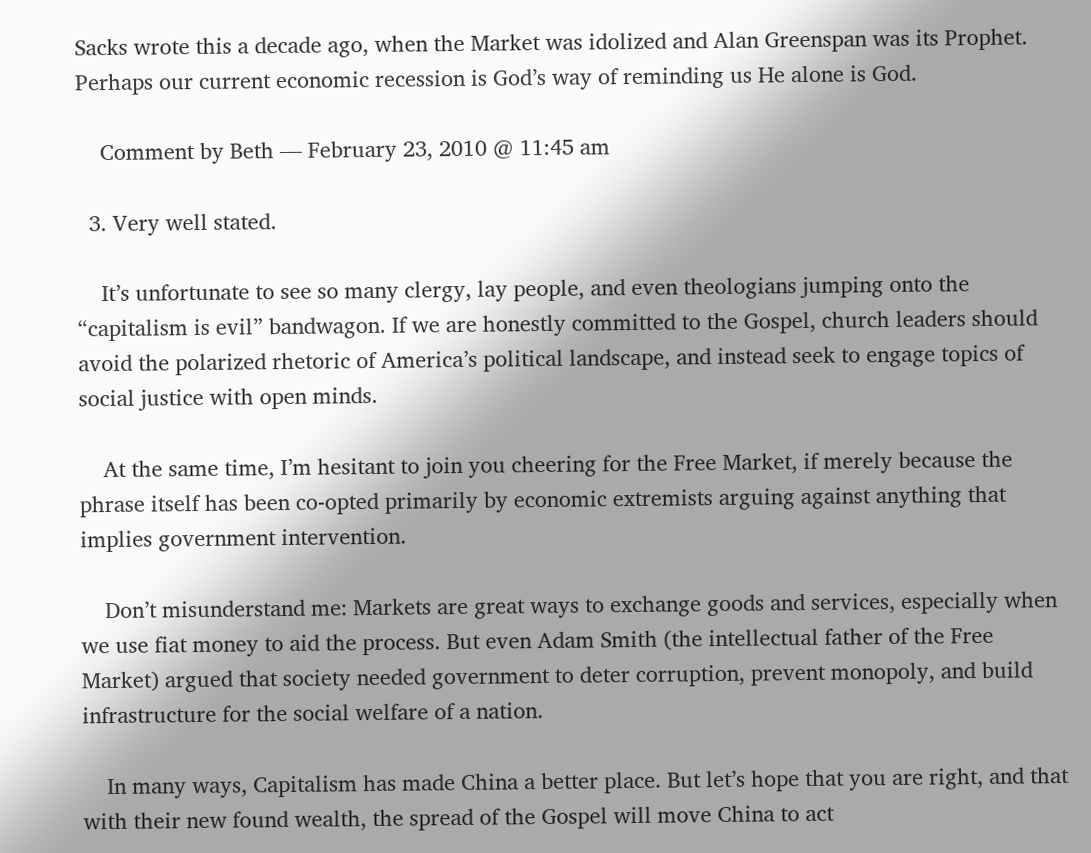Sacks wrote this a decade ago, when the Market was idolized and Alan Greenspan was its Prophet. Perhaps our current economic recession is God’s way of reminding us He alone is God.

    Comment by Beth — February 23, 2010 @ 11:45 am

  3. Very well stated.

    It’s unfortunate to see so many clergy, lay people, and even theologians jumping onto the “capitalism is evil” bandwagon. If we are honestly committed to the Gospel, church leaders should avoid the polarized rhetoric of America’s political landscape, and instead seek to engage topics of social justice with open minds.

    At the same time, I’m hesitant to join you cheering for the Free Market, if merely because the phrase itself has been co-opted primarily by economic extremists arguing against anything that implies government intervention.

    Don’t misunderstand me: Markets are great ways to exchange goods and services, especially when we use fiat money to aid the process. But even Adam Smith (the intellectual father of the Free Market) argued that society needed government to deter corruption, prevent monopoly, and build infrastructure for the social welfare of a nation.

    In many ways, Capitalism has made China a better place. But let’s hope that you are right, and that with their new found wealth, the spread of the Gospel will move China to act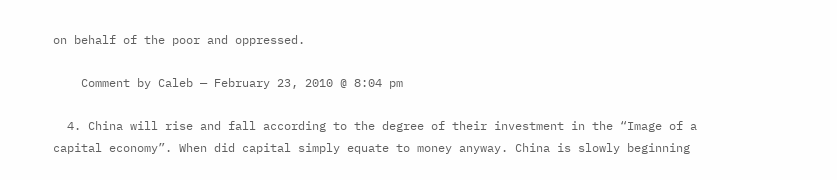on behalf of the poor and oppressed.

    Comment by Caleb — February 23, 2010 @ 8:04 pm

  4. China will rise and fall according to the degree of their investment in the “Image of a capital economy”. When did capital simply equate to money anyway. China is slowly beginning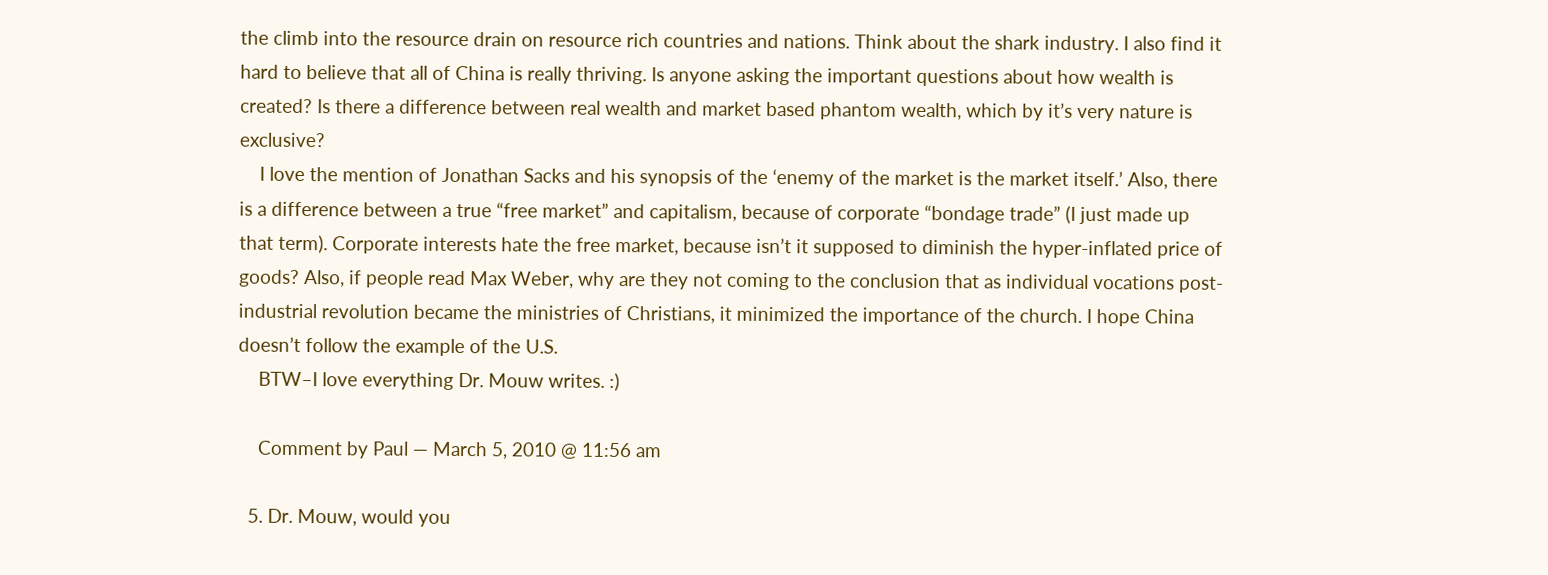the climb into the resource drain on resource rich countries and nations. Think about the shark industry. I also find it hard to believe that all of China is really thriving. Is anyone asking the important questions about how wealth is created? Is there a difference between real wealth and market based phantom wealth, which by it’s very nature is exclusive?
    I love the mention of Jonathan Sacks and his synopsis of the ‘enemy of the market is the market itself.’ Also, there is a difference between a true “free market” and capitalism, because of corporate “bondage trade” (I just made up that term). Corporate interests hate the free market, because isn’t it supposed to diminish the hyper-inflated price of goods? Also, if people read Max Weber, why are they not coming to the conclusion that as individual vocations post-industrial revolution became the ministries of Christians, it minimized the importance of the church. I hope China doesn’t follow the example of the U.S.
    BTW–I love everything Dr. Mouw writes. :)

    Comment by Paul — March 5, 2010 @ 11:56 am

  5. Dr. Mouw, would you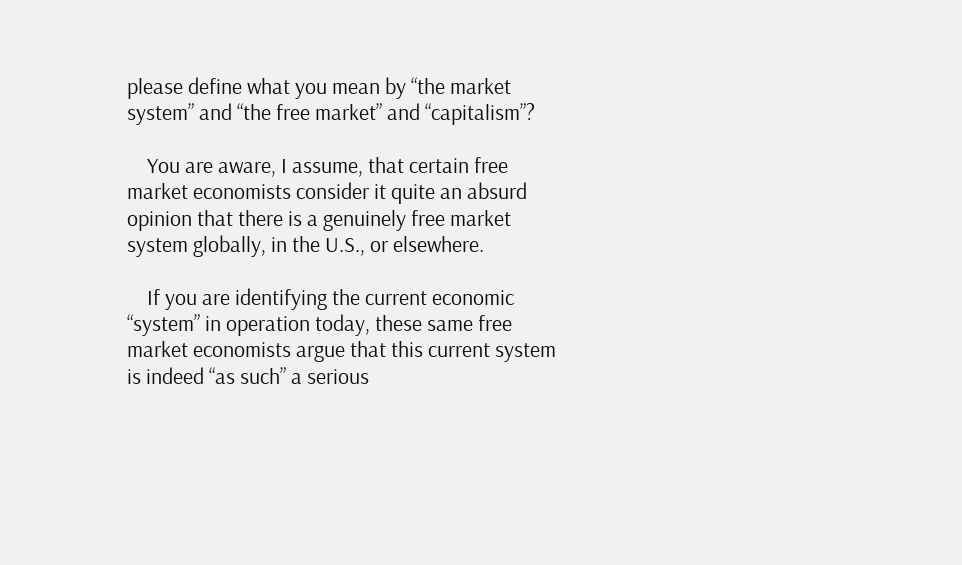please define what you mean by “the market system” and “the free market” and “capitalism”?

    You are aware, I assume, that certain free market economists consider it quite an absurd opinion that there is a genuinely free market system globally, in the U.S., or elsewhere.

    If you are identifying the current economic “system” in operation today, these same free market economists argue that this current system is indeed “as such” a serious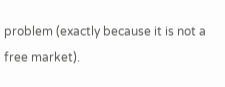problem (exactly because it is not a free market).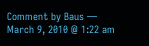Comment by Baus — March 9, 2010 @ 1:22 am